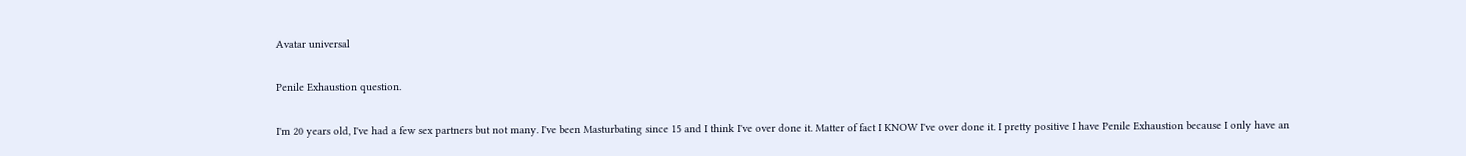Avatar universal

Penile Exhaustion question.

I'm 20 years old, I've had a few sex partners but not many. I've been Masturbating since 15 and I think I've over done it. Matter of fact I KNOW I've over done it. I pretty positive I have Penile Exhaustion because I only have an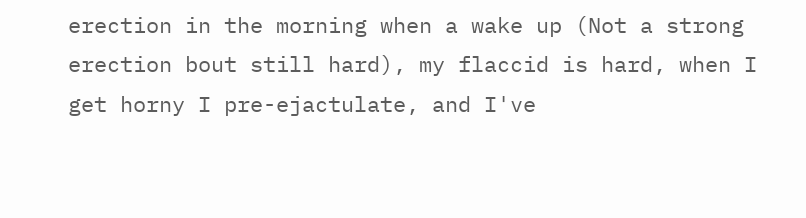erection in the morning when a wake up (Not a strong erection bout still hard), my flaccid is hard, when I get horny I pre-ejactulate, and I've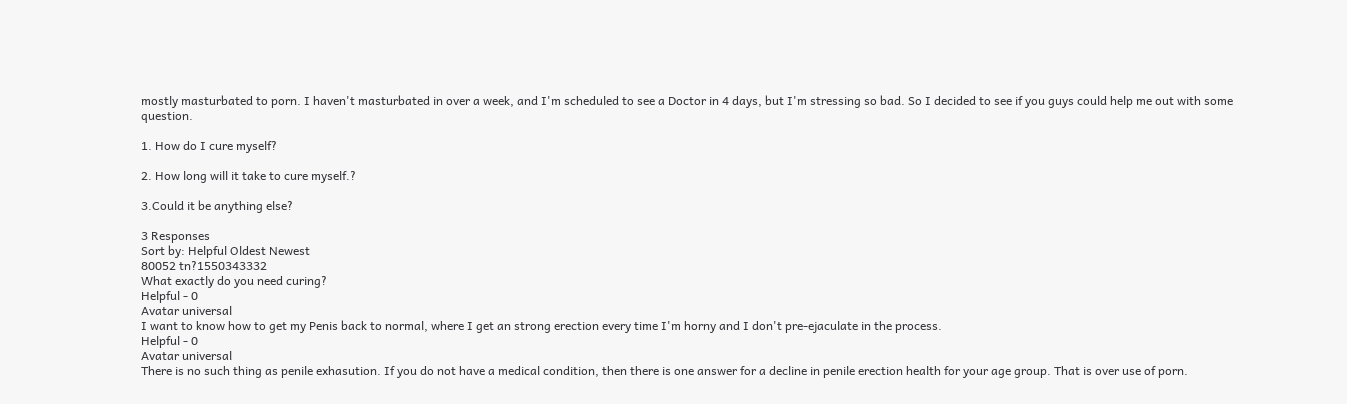mostly masturbated to porn. I haven't masturbated in over a week, and I'm scheduled to see a Doctor in 4 days, but I'm stressing so bad. So I decided to see if you guys could help me out with some question.

1. How do I cure myself?

2. How long will it take to cure myself.?

3.Could it be anything else?

3 Responses
Sort by: Helpful Oldest Newest
80052 tn?1550343332
What exactly do you need curing?
Helpful - 0
Avatar universal
I want to know how to get my Penis back to normal, where I get an strong erection every time I'm horny and I don't pre-ejaculate in the process.
Helpful - 0
Avatar universal
There is no such thing as penile exhasution. If you do not have a medical condition, then there is one answer for a decline in penile erection health for your age group. That is over use of porn.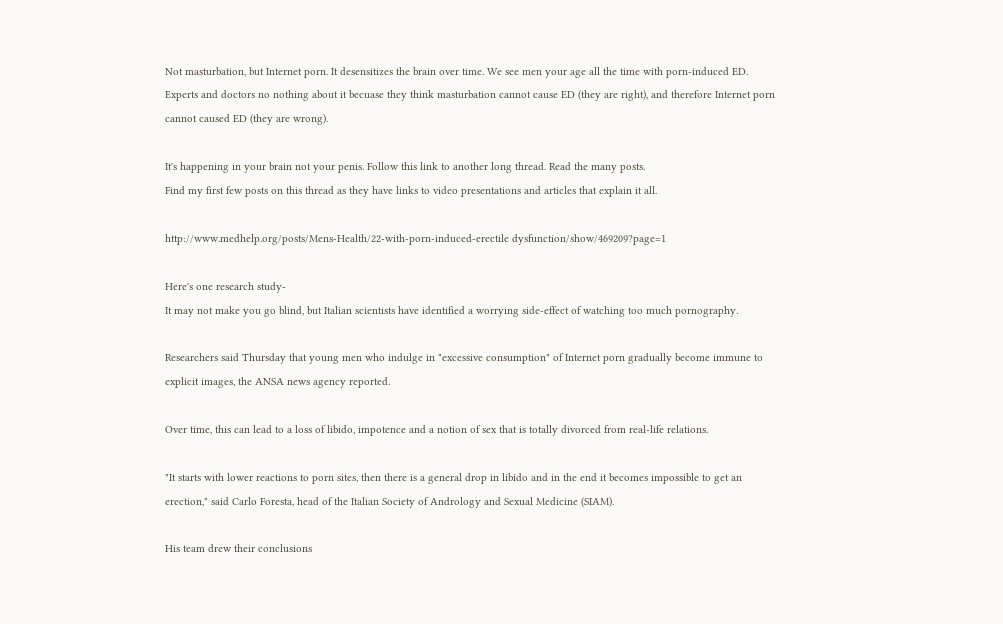Not masturbation, but Internet porn. It desensitizes the brain over time. We see men your age all the time with porn-induced ED. Experts and doctors no nothing about it becuase they think masturbation cannot cause ED (they are right), and therefore Internet porn cannot caused ED (they are wrong).

It's happening in your brain not your penis. Follow this link to another long thread. Read the many posts.
Find my first few posts on this thread as they have links to video presentations and articles that explain it all.

http://www.medhelp.org/posts/Mens-Health/22-with-porn-induced-erectile dysfunction/show/469209?page=1

Here's one research study-
It may not make you go blind, but Italian scientists have identified a worrying side-effect of watching too much pornography.

Researchers said Thursday that young men who indulge in "excessive consumption" of Internet porn gradually become immune to explicit images, the ANSA news agency reported.

Over time, this can lead to a loss of libido, impotence and a notion of sex that is totally divorced from real-life relations.

"It starts with lower reactions to porn sites, then there is a general drop in libido and in the end it becomes impossible to get an erection," said Carlo Foresta, head of the Italian Society of Andrology and Sexual Medicine (SIAM).

His team drew their conclusions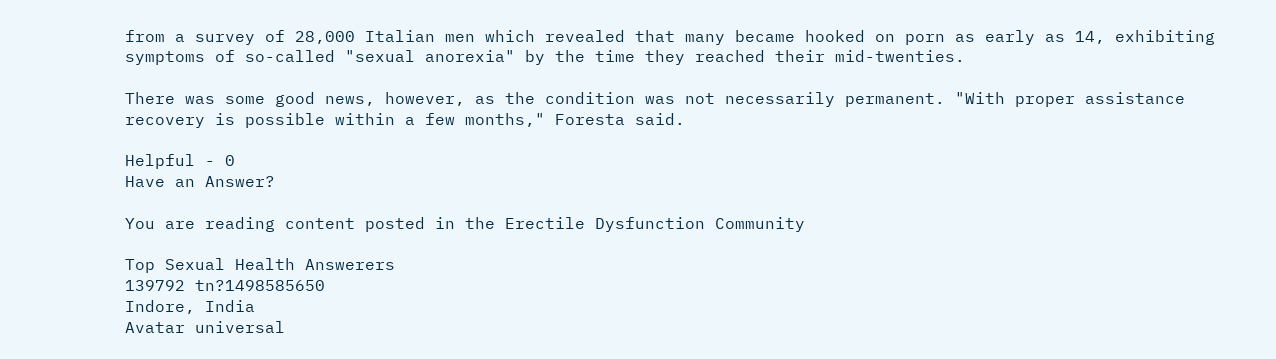from a survey of 28,000 Italian men which revealed that many became hooked on porn as early as 14, exhibiting symptoms of so-called "sexual anorexia" by the time they reached their mid-twenties.

There was some good news, however, as the condition was not necessarily permanent. "With proper assistance recovery is possible within a few months," Foresta said.

Helpful - 0
Have an Answer?

You are reading content posted in the Erectile Dysfunction Community

Top Sexual Health Answerers
139792 tn?1498585650
Indore, India
Avatar universal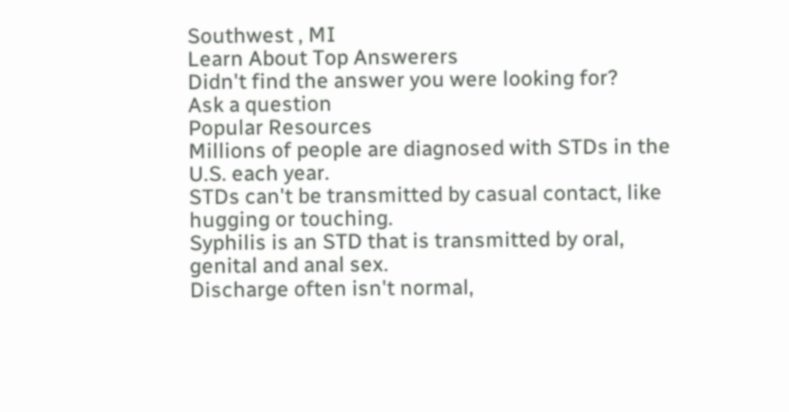Southwest , MI
Learn About Top Answerers
Didn't find the answer you were looking for?
Ask a question
Popular Resources
Millions of people are diagnosed with STDs in the U.S. each year.
STDs can't be transmitted by casual contact, like hugging or touching.
Syphilis is an STD that is transmitted by oral, genital and anal sex.
Discharge often isn't normal,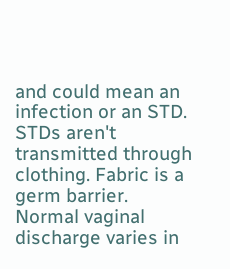and could mean an infection or an STD.
STDs aren't transmitted through clothing. Fabric is a germ barrier.
Normal vaginal discharge varies in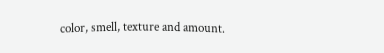color, smell, texture and amount.